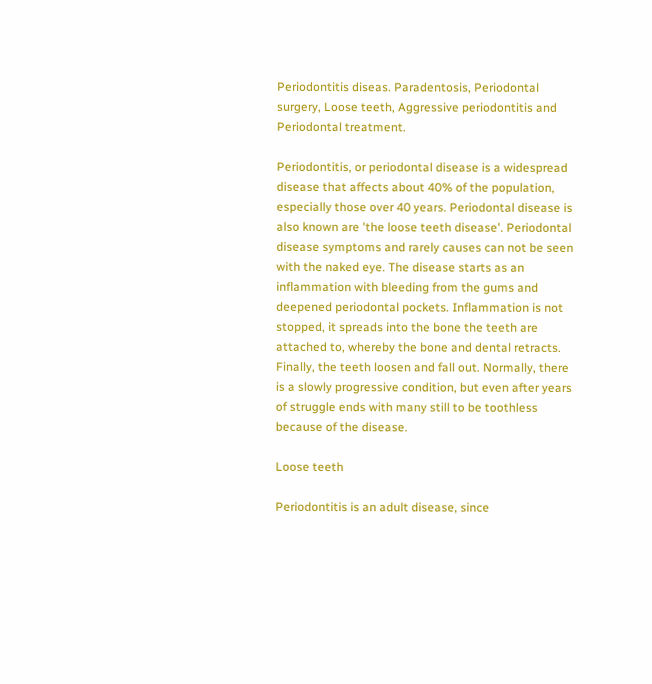Periodontitis diseas. Paradentosis, Periodontal surgery, Loose teeth, Aggressive periodontitis and Periodontal treatment.

Periodontitis, or periodontal disease is a widespread disease that affects about 40% of the population, especially those over 40 years. Periodontal disease is also known are 'the loose teeth disease'. Periodontal disease symptoms and rarely causes can not be seen with the naked eye. The disease starts as an inflammation with bleeding from the gums and deepened periodontal pockets. Inflammation is not stopped, it spreads into the bone the teeth are attached to, whereby the bone and dental retracts. Finally, the teeth loosen and fall out. Normally, there is a slowly progressive condition, but even after years of struggle ends with many still to be toothless because of the disease.

Loose teeth

Periodontitis is an adult disease, since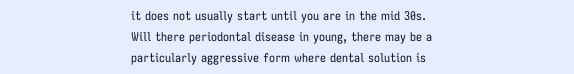it does not usually start until you are in the mid 30s. Will there periodontal disease in young, there may be a particularly aggressive form where dental solution is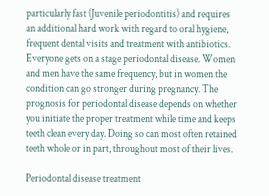particularly fast (Juvenile periodontitis) and requires an additional hard work with regard to oral hygiene, frequent dental visits and treatment with antibiotics. Everyone gets on a stage periodontal disease. Women and men have the same frequency, but in women the condition can go stronger during pregnancy. The prognosis for periodontal disease depends on whether you initiate the proper treatment while time and keeps teeth clean every day. Doing so can most often retained teeth whole or in part, throughout most of their lives.

Periodontal disease treatment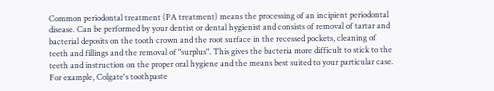Common periodontal treatment (PA treatment) means the processing of an incipient periodontal disease. Can be performed by your dentist or dental hygienist and consists of removal of tartar and bacterial deposits on the tooth crown and the root surface in the recessed pockets, cleaning of teeth and fillings and the removal of "surplus". This gives the bacteria more difficult to stick to the teeth and instruction on the proper oral hygiene and the means best suited to your particular case. For example, Colgate's toothpaste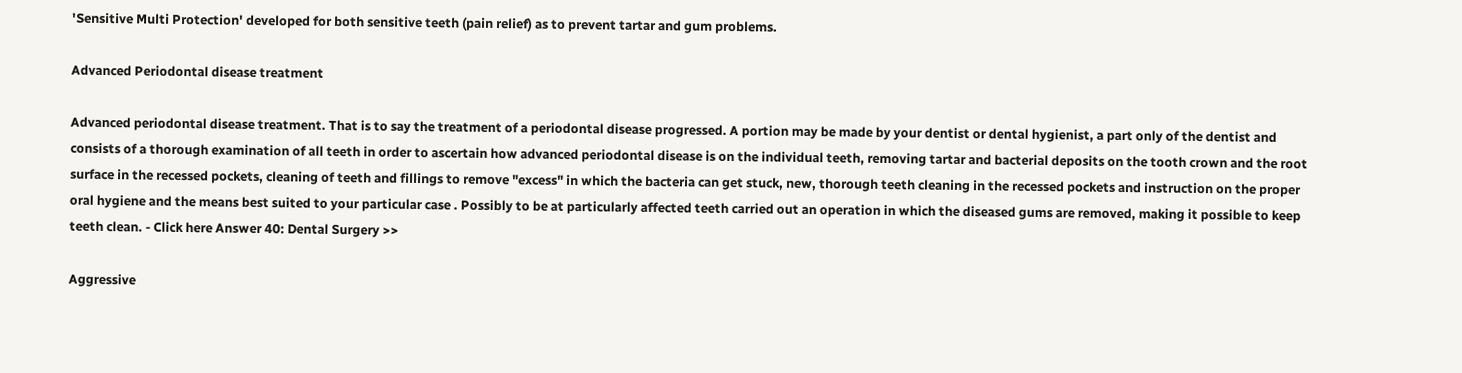'Sensitive Multi Protection' developed for both sensitive teeth (pain relief) as to prevent tartar and gum problems.

Advanced Periodontal disease treatment

Advanced periodontal disease treatment. That is to say the treatment of a periodontal disease progressed. A portion may be made by your dentist or dental hygienist, a part only of the dentist and consists of a thorough examination of all teeth in order to ascertain how advanced periodontal disease is on the individual teeth, removing tartar and bacterial deposits on the tooth crown and the root surface in the recessed pockets, cleaning of teeth and fillings to remove "excess" in which the bacteria can get stuck, new, thorough teeth cleaning in the recessed pockets and instruction on the proper oral hygiene and the means best suited to your particular case . Possibly to be at particularly affected teeth carried out an operation in which the diseased gums are removed, making it possible to keep teeth clean. - Click here Answer 40: Dental Surgery >>

Aggressive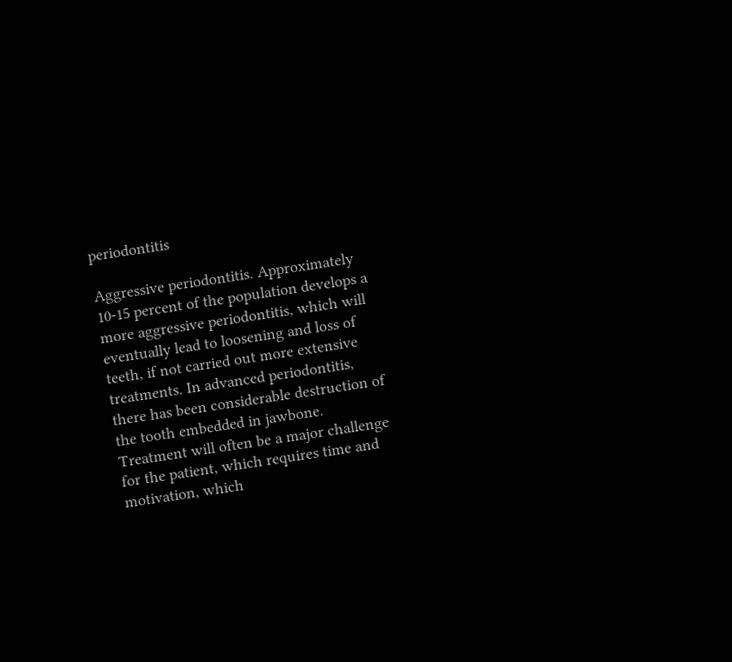periodontitis

Aggressive periodontitis. Approximately 10-15 percent of the population develops a more aggressive periodontitis, which will eventually lead to loosening and loss of teeth, if not carried out more extensive treatments. In advanced periodontitis, there has been considerable destruction of the tooth embedded in jawbone. Treatment will often be a major challenge for the patient, which requires time and motivation, which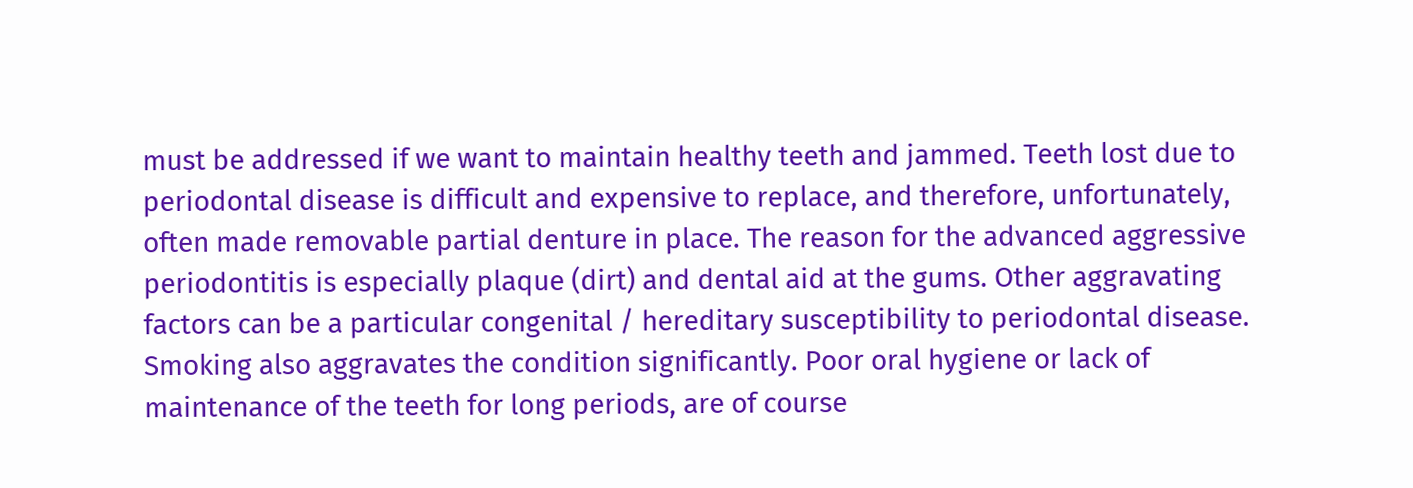must be addressed if we want to maintain healthy teeth and jammed. Teeth lost due to periodontal disease is difficult and expensive to replace, and therefore, unfortunately, often made removable partial denture in place. The reason for the advanced aggressive periodontitis is especially plaque (dirt) and dental aid at the gums. Other aggravating factors can be a particular congenital / hereditary susceptibility to periodontal disease. Smoking also aggravates the condition significantly. Poor oral hygiene or lack of maintenance of the teeth for long periods, are of course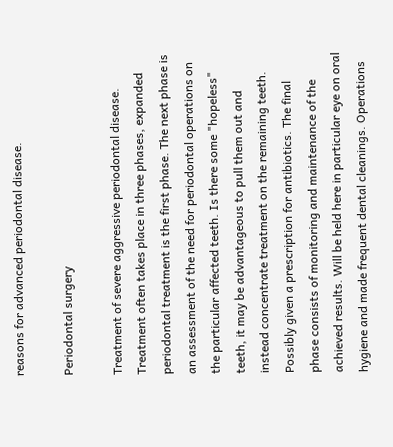reasons for advanced periodontal disease.

Periodontal surgery

Treatment of severe aggressive periodontal disease. Treatment often takes place in three phases, expanded periodontal treatment is the first phase. The next phase is an assessment of the need for periodontal operations on the particular affected teeth. Is there some "hopeless" teeth, it may be advantageous to pull them out and instead concentrate treatment on the remaining teeth. Possibly given a prescription for antibiotics. The final phase consists of monitoring and maintenance of the achieved results. Will be held here in particular eye on oral hygiene and made frequent dental cleanings. Operations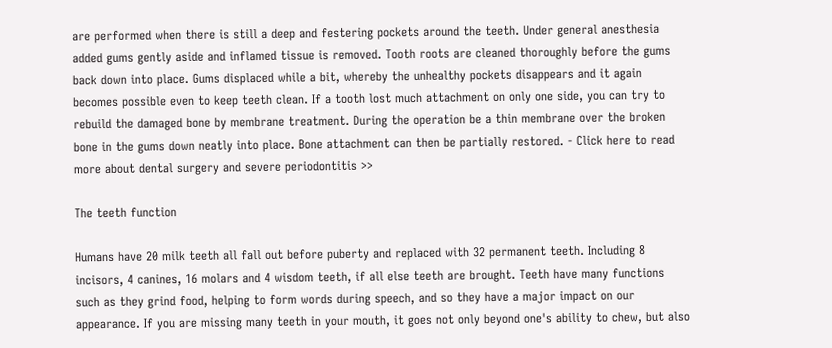are performed when there is still a deep and festering pockets around the teeth. Under general anesthesia added gums gently aside and inflamed tissue is removed. Tooth roots are cleaned thoroughly before the gums back down into place. Gums displaced while a bit, whereby the unhealthy pockets disappears and it again becomes possible even to keep teeth clean. If a tooth lost much attachment on only one side, you can try to rebuild the damaged bone by membrane treatment. During the operation be a thin membrane over the broken bone in the gums down neatly into place. Bone attachment can then be partially restored. - Click here to read more about dental surgery and severe periodontitis >>

The teeth function

Humans have 20 milk teeth all fall out before puberty and replaced with 32 permanent teeth. Including 8 incisors, 4 canines, 16 molars and 4 wisdom teeth, if all else teeth are brought. Teeth have many functions such as they grind food, helping to form words during speech, and so they have a major impact on our appearance. If you are missing many teeth in your mouth, it goes not only beyond one's ability to chew, but also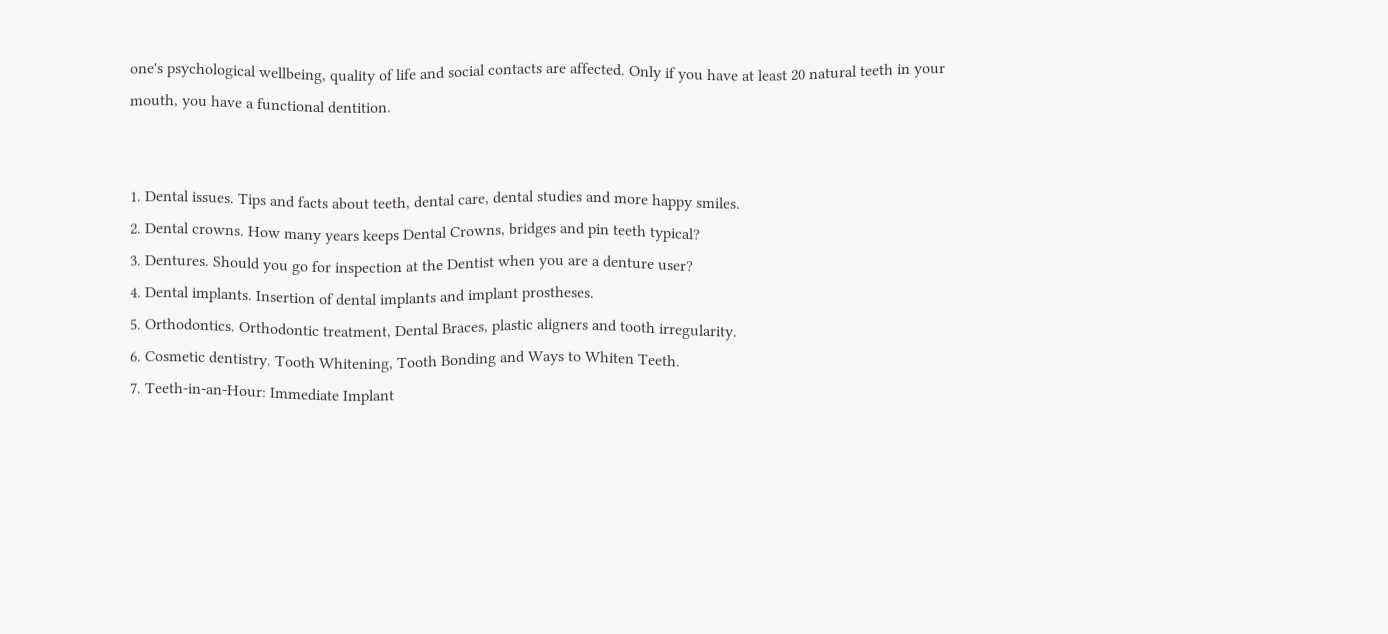one's psychological wellbeing, quality of life and social contacts are affected. Only if you have at least 20 natural teeth in your mouth, you have a functional dentition.


1. Dental issues. Tips and facts about teeth, dental care, dental studies and more happy smiles.
2. Dental crowns. How many years keeps Dental Crowns, bridges and pin teeth typical?
3. Dentures. Should you go for inspection at the Dentist when you are a denture user?
4. Dental implants. Insertion of dental implants and implant prostheses.
5. Orthodontics. Orthodontic treatment, Dental Braces, plastic aligners and tooth irregularity.
6. Cosmetic dentistry. Tooth Whitening, Tooth Bonding and Ways to Whiten Teeth.
7. Teeth-in-an-Hour: Immediate Implant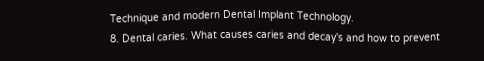Technique and modern Dental Implant Technology.
8. Dental caries. What causes caries and decay's and how to prevent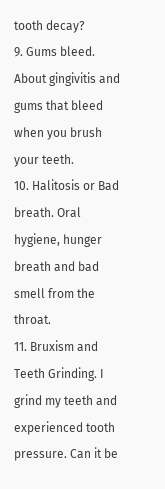tooth decay?
9. Gums bleed. About gingivitis and gums that bleed when you brush your teeth.
10. Halitosis or Bad breath. Oral hygiene, hunger breath and bad smell from the throat.
11. Bruxism and Teeth Grinding. I grind my teeth and experienced tooth pressure. Can it be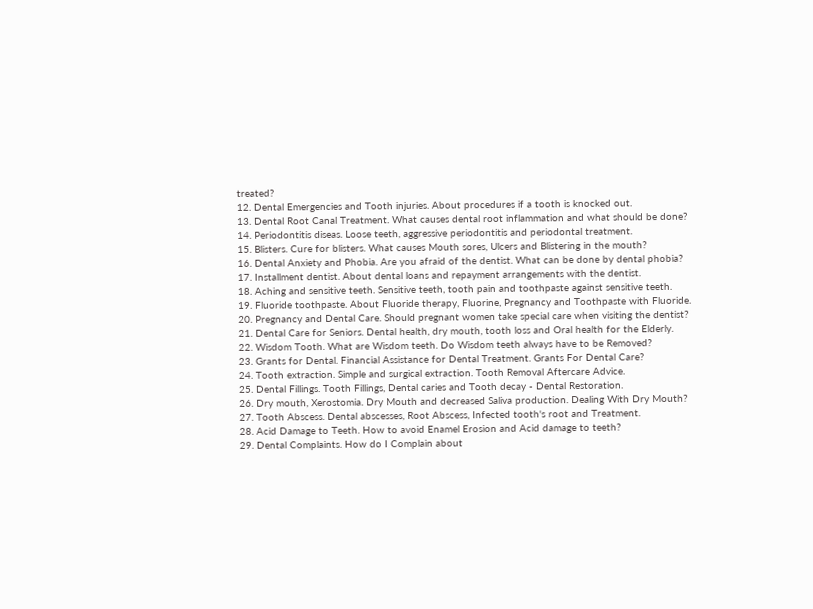treated?
12. Dental Emergencies and Tooth injuries. About procedures if a tooth is knocked out.
13. Dental Root Canal Treatment. What causes dental root inflammation and what should be done?
14. Periodontitis diseas. Loose teeth, aggressive periodontitis and periodontal treatment.
15. Blisters. Cure for blisters. What causes Mouth sores, Ulcers and Blistering in the mouth?
16. Dental Anxiety and Phobia. Are you afraid of the dentist. What can be done by dental phobia?
17. Installment dentist. About dental loans and repayment arrangements with the dentist.
18. Aching and sensitive teeth. Sensitive teeth, tooth pain and toothpaste against sensitive teeth.
19. Fluoride toothpaste. About Fluoride therapy, Fluorine, Pregnancy and Toothpaste with Fluoride.
20. Pregnancy and Dental Care. Should pregnant women take special care when visiting the dentist?
21. Dental Care for Seniors. Dental health, dry mouth, tooth loss and Oral health for the Elderly.
22. Wisdom Tooth. What are Wisdom teeth. Do Wisdom teeth always have to be Removed?
23. Grants for Dental. Financial Assistance for Dental Treatment. Grants For Dental Care?
24. Tooth extraction. Simple and surgical extraction. Tooth Removal Aftercare Advice.
25. Dental Fillings. Tooth Fillings, Dental caries and Tooth decay - Dental Restoration.
26. Dry mouth, Xerostomia. Dry Mouth and decreased Saliva production. Dealing With Dry Mouth?
27. Tooth Abscess. Dental abscesses, Root Abscess, Infected tooth's root and Treatment.
28. Acid Damage to Teeth. How to avoid Enamel Erosion and Acid damage to teeth?
29. Dental Complaints. How do I Complain about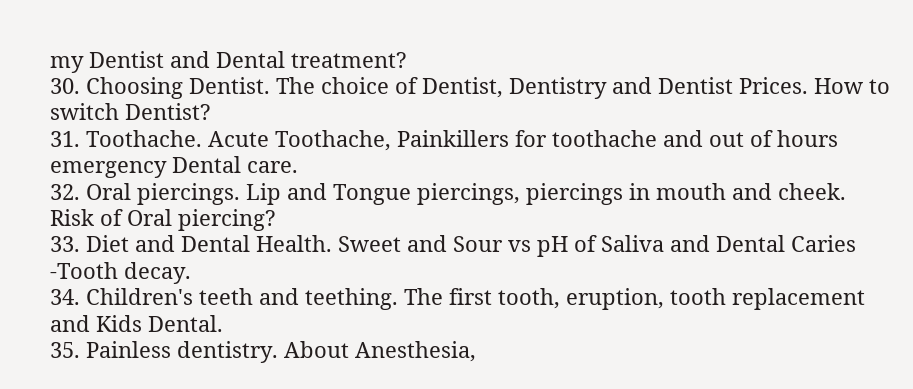my Dentist and Dental treatment?
30. Choosing Dentist. The choice of Dentist, Dentistry and Dentist Prices. How to switch Dentist?
31. Toothache. Acute Toothache, Painkillers for toothache and out of hours emergency Dental care.
32. Oral piercings. Lip and Tongue piercings, piercings in mouth and cheek. Risk of Oral piercing?
33. Diet and Dental Health. Sweet and Sour vs pH of Saliva and Dental Caries -Tooth decay.
34. Children's teeth and teething. The first tooth, eruption, tooth replacement and Kids Dental.
35. Painless dentistry. About Anesthesia,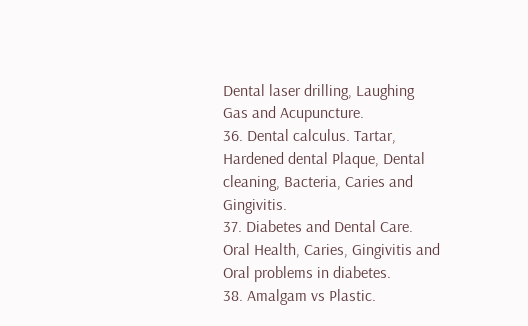Dental laser drilling, Laughing Gas and Acupuncture.
36. Dental calculus. Tartar, Hardened dental Plaque, Dental cleaning, Bacteria, Caries and Gingivitis.
37. Diabetes and Dental Care. Oral Health, Caries, Gingivitis and Oral problems in diabetes.
38. Amalgam vs Plastic.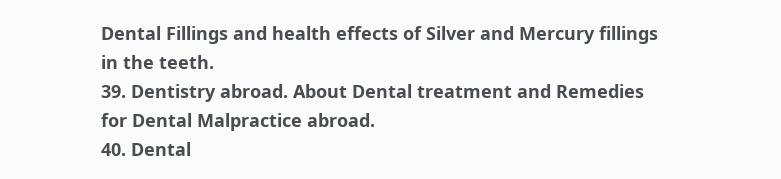Dental Fillings and health effects of Silver and Mercury fillings in the teeth.
39. Dentistry abroad. About Dental treatment and Remedies for Dental Malpractice abroad.
40. Dental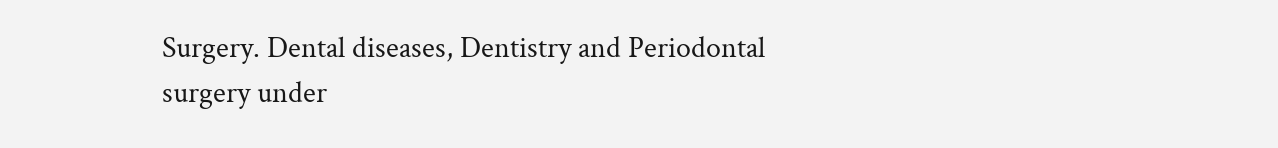Surgery. Dental diseases, Dentistry and Periodontal surgery under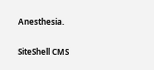Anesthesia.

SiteShell CMS